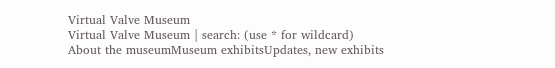Virtual Valve Museum
Virtual Valve Museum | search: (use * for wildcard)
About the museumMuseum exhibitsUpdates, new exhibits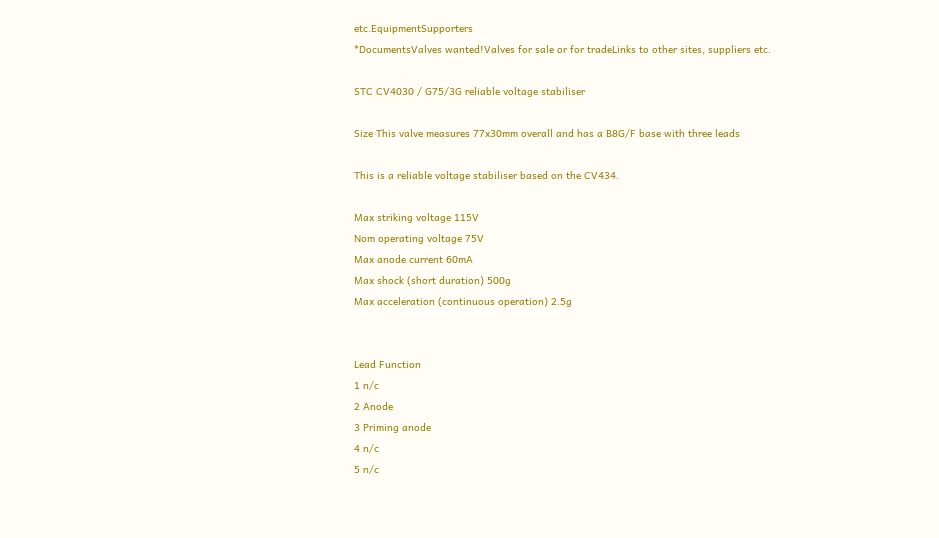etc.EquipmentSupporters
*DocumentsValves wanted!Valves for sale or for tradeLinks to other sites, suppliers etc.

STC CV4030 / G75/3G reliable voltage stabiliser

Size This valve measures 77x30mm overall and has a B8G/F base with three leads

This is a reliable voltage stabiliser based on the CV434.

Max striking voltage 115V
Nom operating voltage 75V
Max anode current 60mA
Max shock (short duration) 500g
Max acceleration (continuous operation) 2.5g


Lead Function
1 n/c
2 Anode
3 Priming anode
4 n/c
5 n/c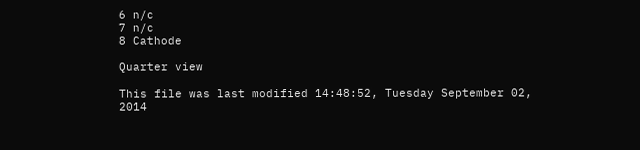6 n/c
7 n/c
8 Cathode

Quarter view

This file was last modified 14:48:52, Tuesday September 02, 2014